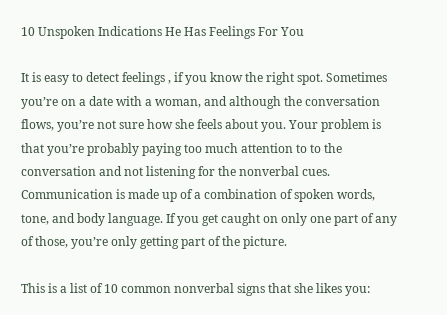10 Unspoken Indications He Has Feelings For You

It is easy to detect feelings , if you know the right spot. Sometimes you’re on a date with a woman, and although the conversation flows, you’re not sure how she feels about you. Your problem is that you’re probably paying too much attention to to the conversation and not listening for the nonverbal cues. Communication is made up of a combination of spoken words, tone, and body language. If you get caught on only one part of any of those, you’re only getting part of the picture.

This is a list of 10 common nonverbal signs that she likes you: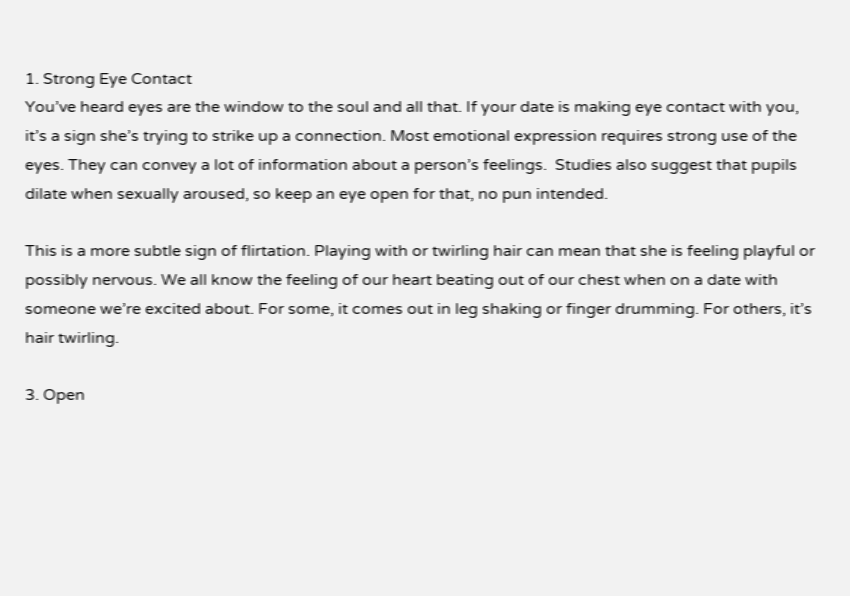1. Strong Eye Contact
You’ve heard eyes are the window to the soul and all that. If your date is making eye contact with you, it’s a sign she’s trying to strike up a connection. Most emotional expression requires strong use of the eyes. They can convey a lot of information about a person’s feelings.  Studies also suggest that pupils dilate when sexually aroused, so keep an eye open for that, no pun intended.

This is a more subtle sign of flirtation. Playing with or twirling hair can mean that she is feeling playful or possibly nervous. We all know the feeling of our heart beating out of our chest when on a date with someone we’re excited about. For some, it comes out in leg shaking or finger drumming. For others, it’s hair twirling.

3. Open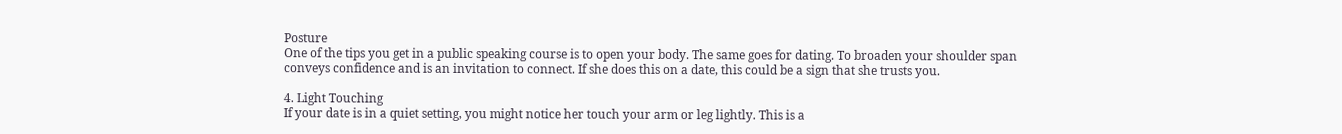Posture
One of the tips you get in a public speaking course is to open your body. The same goes for dating. To broaden your shoulder span conveys confidence and is an invitation to connect. If she does this on a date, this could be a sign that she trusts you.

4. Light Touching
If your date is in a quiet setting, you might notice her touch your arm or leg lightly. This is a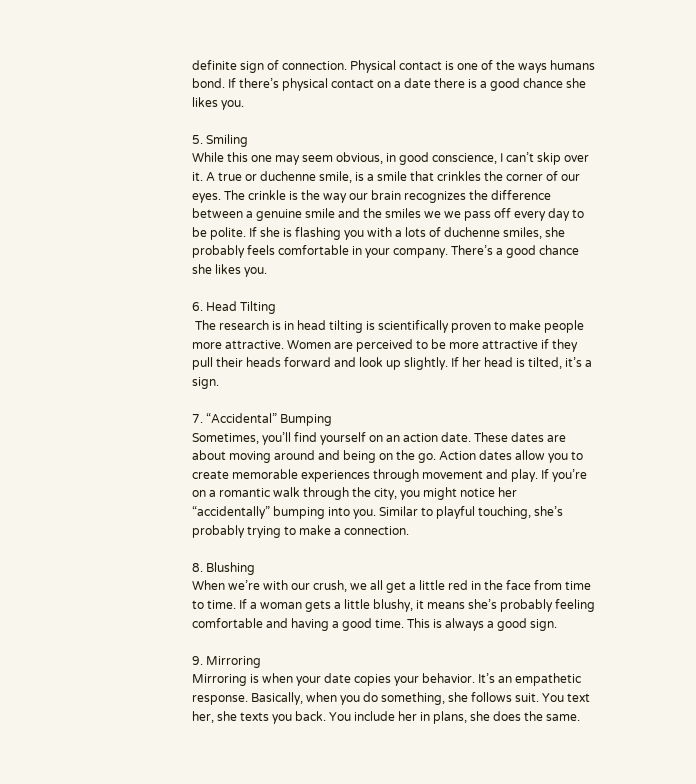definite sign of connection. Physical contact is one of the ways humans bond. If there’s physical contact on a date there is a good chance she likes you.

5. Smiling
While this one may seem obvious, in good conscience, I can’t skip over it. A true or duchenne smile, is a smile that crinkles the corner of our eyes. The crinkle is the way our brain recognizes the difference between a genuine smile and the smiles we we pass off every day to be polite. If she is flashing you with a lots of duchenne smiles, she probably feels comfortable in your company. There’s a good chance she likes you.

6. Head Tilting
 The research is in head tilting is scientifically proven to make people more attractive. Women are perceived to be more attractive if they pull their heads forward and look up slightly. If her head is tilted, it’s a sign.

7. “Accidental” Bumping
Sometimes, you’ll find yourself on an action date. These dates are about moving around and being on the go. Action dates allow you to create memorable experiences through movement and play. If you’re on a romantic walk through the city, you might notice her “accidentally” bumping into you. Similar to playful touching, she’s probably trying to make a connection.

8. Blushing
When we’re with our crush, we all get a little red in the face from time to time. If a woman gets a little blushy, it means she’s probably feeling comfortable and having a good time. This is always a good sign.

9. Mirroring
Mirroring is when your date copies your behavior. It’s an empathetic response. Basically, when you do something, she follows suit. You text her, she texts you back. You include her in plans, she does the same.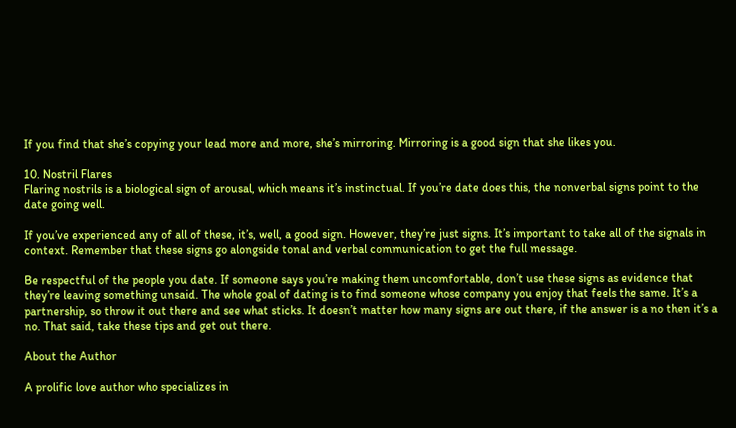If you find that she’s copying your lead more and more, she’s mirroring. Mirroring is a good sign that she likes you.

10. Nostril Flares
Flaring nostrils is a biological sign of arousal, which means it’s instinctual. If you’re date does this, the nonverbal signs point to the date going well.

If you’ve experienced any of all of these, it’s, well, a good sign. However, they’re just signs. It’s important to take all of the signals in context. Remember that these signs go alongside tonal and verbal communication to get the full message.

Be respectful of the people you date. If someone says you’re making them uncomfortable, don’t use these signs as evidence that they’re leaving something unsaid. The whole goal of dating is to find someone whose company you enjoy that feels the same. It’s a partnership, so throw it out there and see what sticks. It doesn’t matter how many signs are out there, if the answer is a no then it’s a no. That said, take these tips and get out there.

About the Author

A prolific love author who specializes in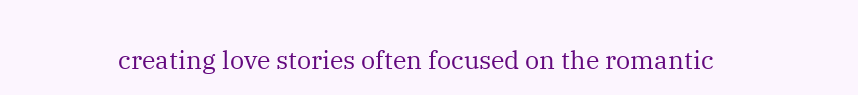creating love stories often focused on the romantic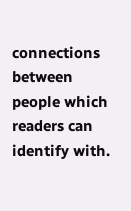connections between people which readers can identify with.